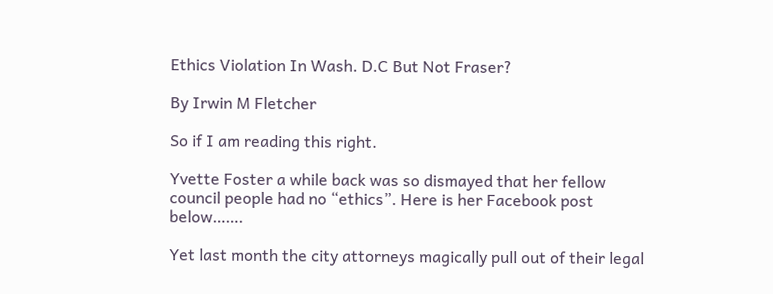Ethics Violation In Wash. D.C But Not Fraser?

By Irwin M Fletcher

So if I am reading this right.

Yvette Foster a while back was so dismayed that her fellow council people had no “ethics”. Here is her Facebook post below…….

Yet last month the city attorneys magically pull out of their legal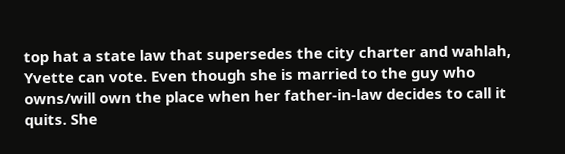top hat a state law that supersedes the city charter and wahlah, Yvette can vote. Even though she is married to the guy who owns/will own the place when her father-in-law decides to call it quits. She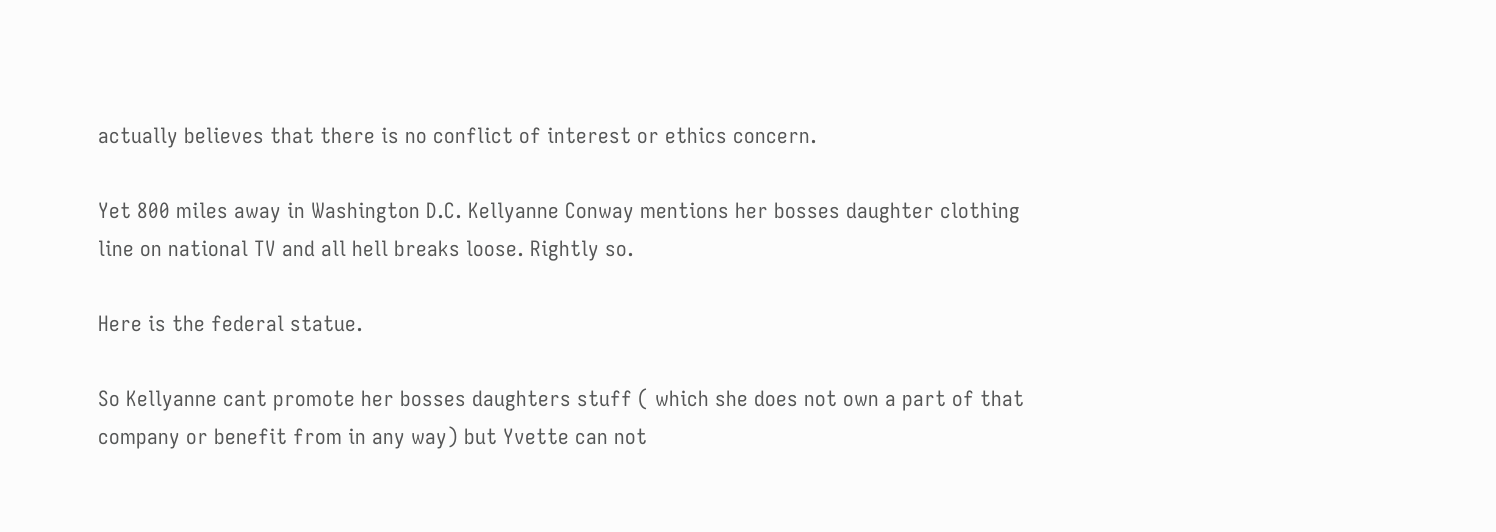actually believes that there is no conflict of interest or ethics concern.

Yet 800 miles away in Washington D.C. Kellyanne Conway mentions her bosses daughter clothing line on national TV and all hell breaks loose. Rightly so.

Here is the federal statue.

So Kellyanne cant promote her bosses daughters stuff ( which she does not own a part of that company or benefit from in any way) but Yvette can not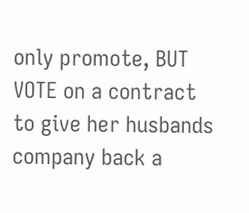only promote, BUT VOTE on a contract to give her husbands company back a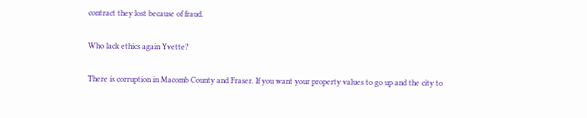contract they lost because of fraud.

Who lack ethics again Yvette?

There is corruption in Macomb County and Fraser. If you want your property values to go up and the city to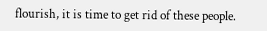flourish, it is time to get rid of these people.